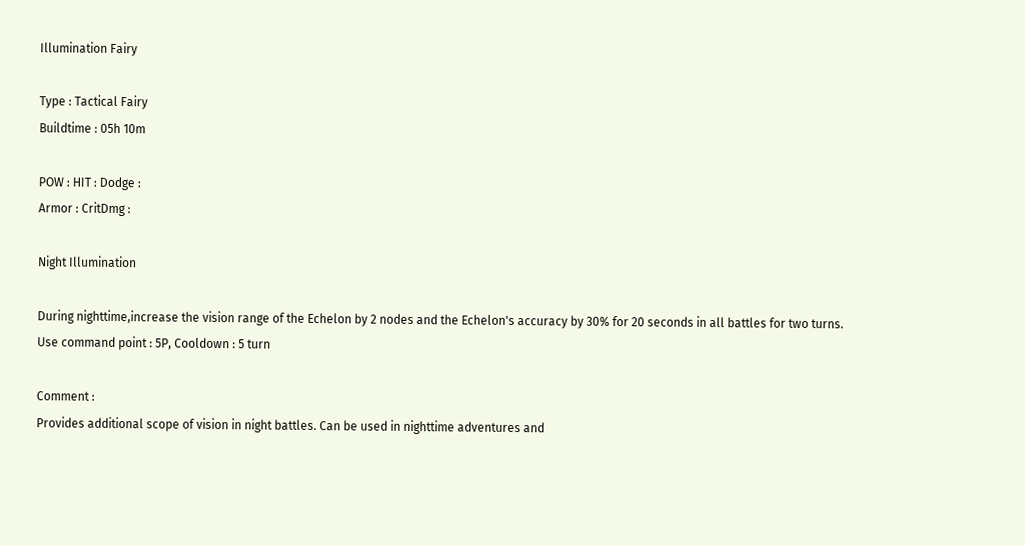Illumination Fairy

Type : Tactical Fairy
Buildtime : 05h 10m

POW : HIT : Dodge :
Armor : CritDmg :

Night Illumination

During nighttime,increase the vision range of the Echelon by 2 nodes and the Echelon's accuracy by 30% for 20 seconds in all battles for two turns.
Use command point : 5P, Cooldown : 5 turn

Comment :
Provides additional scope of vision in night battles. Can be used in nighttime adventures and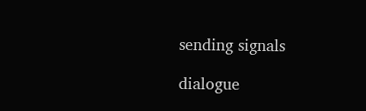sending signals

dialogue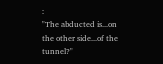:
"The abducted is...on the other side...of the tunnel?"